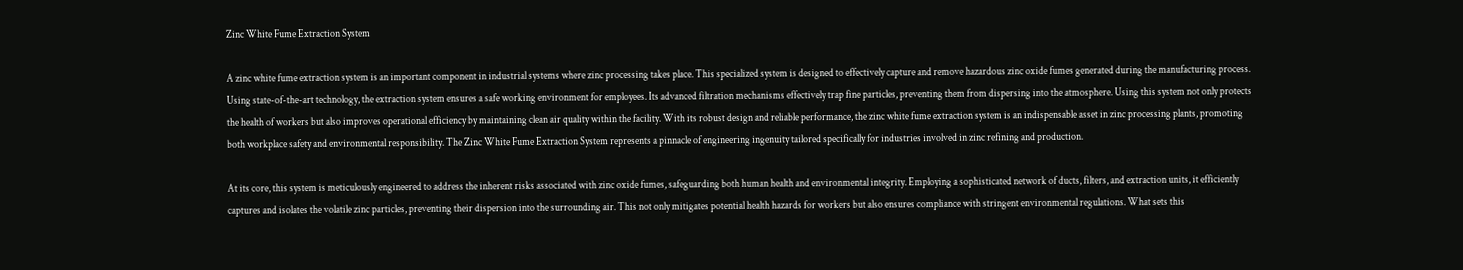Zinc White Fume Extraction System

A zinc white fume extraction system is an important component in industrial systems where zinc processing takes place. This specialized system is designed to effectively capture and remove hazardous zinc oxide fumes generated during the manufacturing process. Using state-of-the-art technology, the extraction system ensures a safe working environment for employees. Its advanced filtration mechanisms effectively trap fine particles, preventing them from dispersing into the atmosphere. Using this system not only protects the health of workers but also improves operational efficiency by maintaining clean air quality within the facility. With its robust design and reliable performance, the zinc white fume extraction system is an indispensable asset in zinc processing plants, promoting both workplace safety and environmental responsibility. The Zinc White Fume Extraction System represents a pinnacle of engineering ingenuity tailored specifically for industries involved in zinc refining and production.

At its core, this system is meticulously engineered to address the inherent risks associated with zinc oxide fumes, safeguarding both human health and environmental integrity. Employing a sophisticated network of ducts, filters, and extraction units, it efficiently captures and isolates the volatile zinc particles, preventing their dispersion into the surrounding air. This not only mitigates potential health hazards for workers but also ensures compliance with stringent environmental regulations. What sets this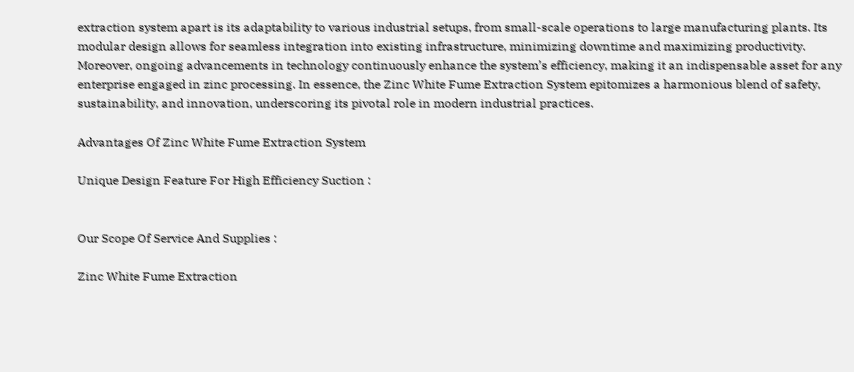extraction system apart is its adaptability to various industrial setups, from small-scale operations to large manufacturing plants. Its modular design allows for seamless integration into existing infrastructure, minimizing downtime and maximizing productivity. Moreover, ongoing advancements in technology continuously enhance the system’s efficiency, making it an indispensable asset for any enterprise engaged in zinc processing. In essence, the Zinc White Fume Extraction System epitomizes a harmonious blend of safety, sustainability, and innovation, underscoring its pivotal role in modern industrial practices.

Advantages Of Zinc White Fume Extraction System

Unique Design Feature For High Efficiency Suction :


Our Scope Of Service And Supplies :

Zinc White Fume Extraction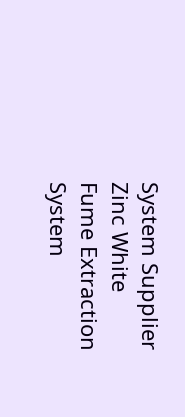System Supplier
Zinc White Fume Extraction System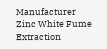Manufacturer
Zinc White Fume Extraction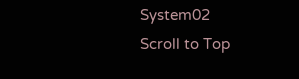System02
Scroll to Top